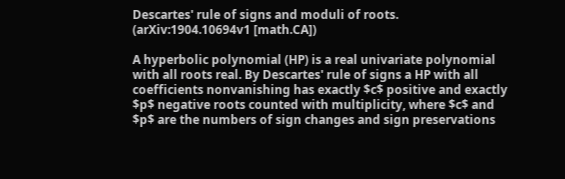Descartes' rule of signs and moduli of roots. (arXiv:1904.10694v1 [math.CA])

A hyperbolic polynomial (HP) is a real univariate polynomial with all roots real. By Descartes' rule of signs a HP with all coefficients nonvanishing has exactly $c$ positive and exactly $p$ negative roots counted with multiplicity, where $c$ and $p$ are the numbers of sign changes and sign preservations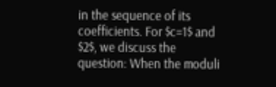in the sequence of its coefficients. For $c=1$ and $2$, we discuss the question: When the moduli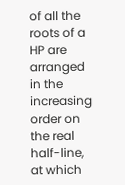of all the roots of a HP are arranged in the increasing order on the real half-line, at which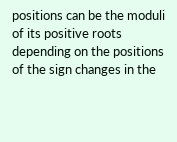positions can be the moduli of its positive roots depending on the positions of the sign changes in the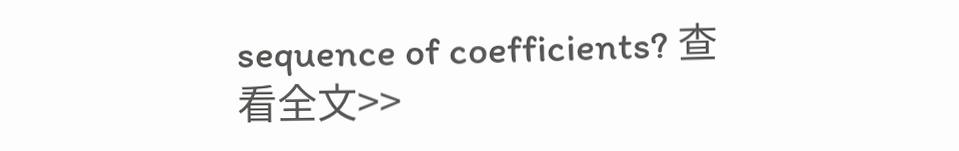sequence of coefficients? 查看全文>>